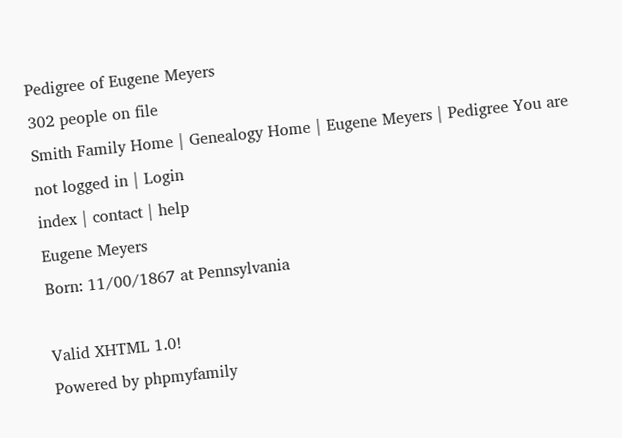Pedigree of Eugene Meyers
302 people on file
Smith Family Home | Genealogy Home | Eugene Meyers | Pedigree You are not logged in | Login
index | contact | help
Eugene Meyers
Born: 11/00/1867 at Pennsylvania

Valid XHTML 1.0!
Powered by phpmyfamily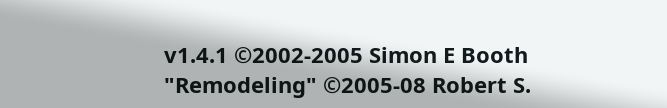v1.4.1 ©2002-2005 Simon E Booth
"Remodeling" ©2005-08 Robert S.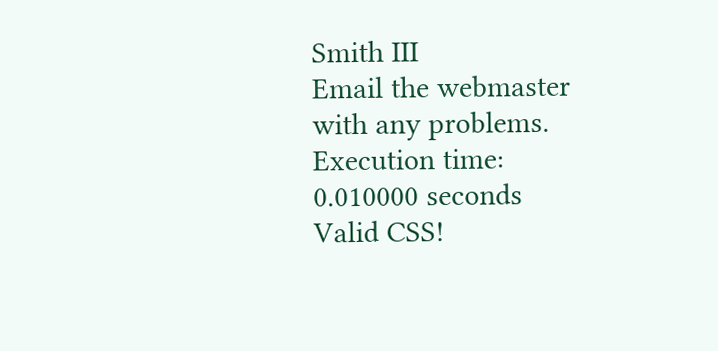Smith III
Email the webmaster with any problems.
Execution time: 0.010000 seconds
Valid CSS!